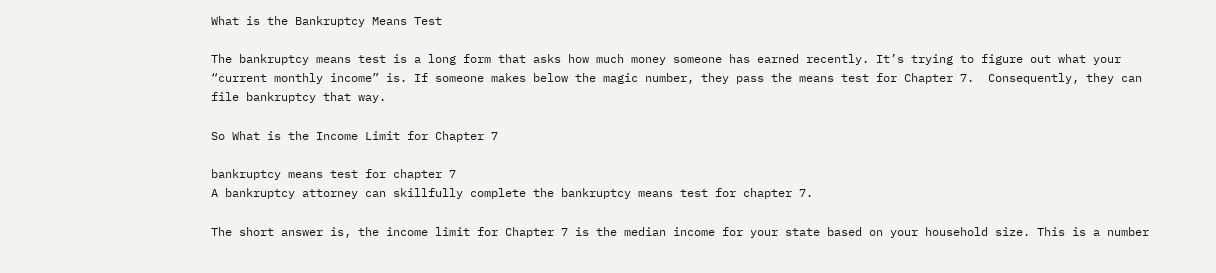What is the Bankruptcy Means Test

The bankruptcy means test is a long form that asks how much money someone has earned recently. It’s trying to figure out what your “current monthly income” is. If someone makes below the magic number, they pass the means test for Chapter 7.  Consequently, they can file bankruptcy that way.

So What is the Income Limit for Chapter 7

bankruptcy means test for chapter 7
A bankruptcy attorney can skillfully complete the bankruptcy means test for chapter 7.

The short answer is, the income limit for Chapter 7 is the median income for your state based on your household size. This is a number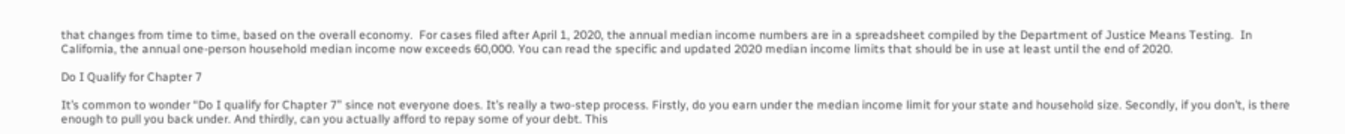that changes from time to time, based on the overall economy.  For cases filed after April 1, 2020, the annual median income numbers are in a spreadsheet compiled by the Department of Justice Means Testing.  In California, the annual one-person household median income now exceeds 60,000. You can read the specific and updated 2020 median income limits that should be in use at least until the end of 2020.

Do I Qualify for Chapter 7

It’s common to wonder “Do I qualify for Chapter 7” since not everyone does. It’s really a two-step process. Firstly, do you earn under the median income limit for your state and household size. Secondly, if you don’t, is there enough to pull you back under. And thirdly, can you actually afford to repay some of your debt. This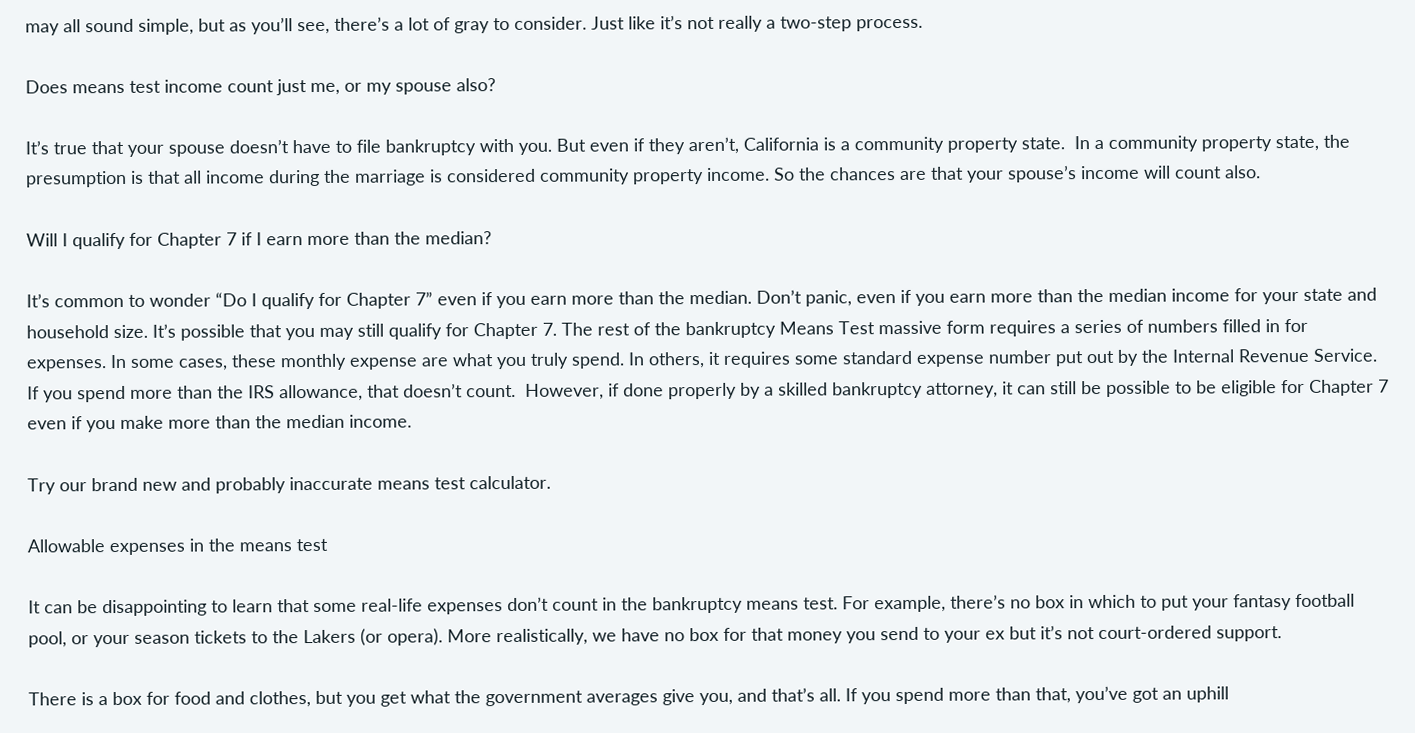may all sound simple, but as you’ll see, there’s a lot of gray to consider. Just like it’s not really a two-step process.

Does means test income count just me, or my spouse also?

It’s true that your spouse doesn’t have to file bankruptcy with you. But even if they aren’t, California is a community property state.  In a community property state, the presumption is that all income during the marriage is considered community property income. So the chances are that your spouse’s income will count also.

Will I qualify for Chapter 7 if I earn more than the median?

It’s common to wonder “Do I qualify for Chapter 7” even if you earn more than the median. Don’t panic, even if you earn more than the median income for your state and household size. It’s possible that you may still qualify for Chapter 7. The rest of the bankruptcy Means Test massive form requires a series of numbers filled in for expenses. In some cases, these monthly expense are what you truly spend. In others, it requires some standard expense number put out by the Internal Revenue Service. If you spend more than the IRS allowance, that doesn’t count.  However, if done properly by a skilled bankruptcy attorney, it can still be possible to be eligible for Chapter 7 even if you make more than the median income.

Try our brand new and probably inaccurate means test calculator.

Allowable expenses in the means test

It can be disappointing to learn that some real-life expenses don’t count in the bankruptcy means test. For example, there’s no box in which to put your fantasy football pool, or your season tickets to the Lakers (or opera). More realistically, we have no box for that money you send to your ex but it’s not court-ordered support.

There is a box for food and clothes, but you get what the government averages give you, and that’s all. If you spend more than that, you’ve got an uphill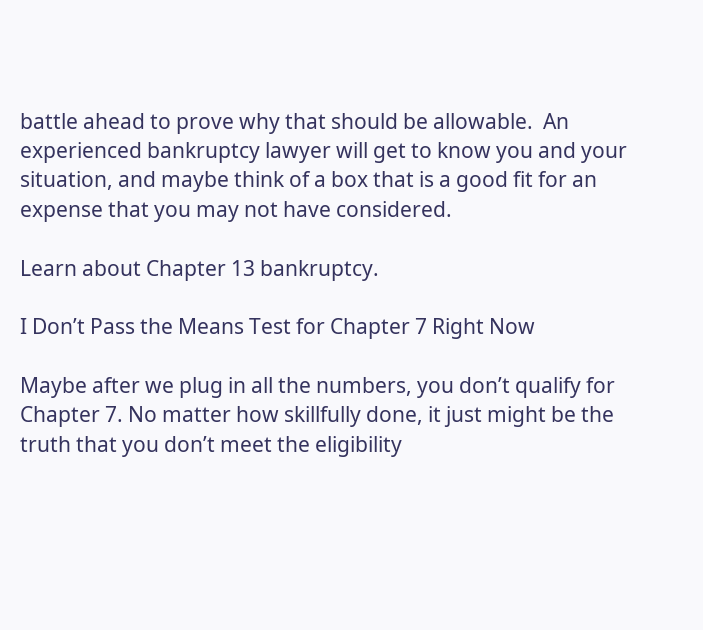battle ahead to prove why that should be allowable.  An experienced bankruptcy lawyer will get to know you and your situation, and maybe think of a box that is a good fit for an expense that you may not have considered.

Learn about Chapter 13 bankruptcy.

I Don’t Pass the Means Test for Chapter 7 Right Now

Maybe after we plug in all the numbers, you don’t qualify for Chapter 7. No matter how skillfully done, it just might be the truth that you don’t meet the eligibility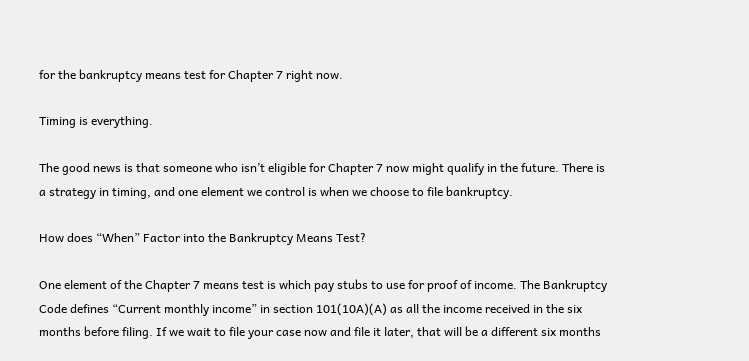for the bankruptcy means test for Chapter 7 right now.

Timing is everything.

The good news is that someone who isn’t eligible for Chapter 7 now might qualify in the future. There is a strategy in timing, and one element we control is when we choose to file bankruptcy.

How does “When” Factor into the Bankruptcy Means Test?

One element of the Chapter 7 means test is which pay stubs to use for proof of income. The Bankruptcy Code defines “Current monthly income” in section 101(10A)(A) as all the income received in the six months before filing. If we wait to file your case now and file it later, that will be a different six months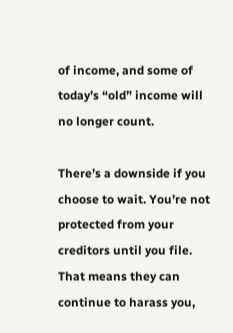of income, and some of today’s “old” income will no longer count.

There’s a downside if you choose to wait. You’re not protected from your creditors until you file. That means they can continue to harass you,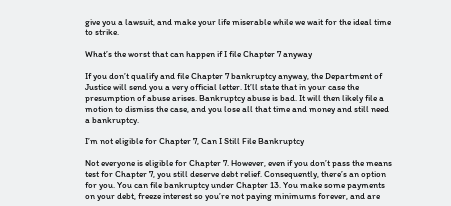give you a lawsuit, and make your life miserable while we wait for the ideal time to strike.

What’s the worst that can happen if I file Chapter 7 anyway

If you don’t qualify and file Chapter 7 bankruptcy anyway, the Department of Justice will send you a very official letter. It’ll state that in your case the presumption of abuse arises. Bankruptcy abuse is bad. It will then likely file a motion to dismiss the case, and you lose all that time and money and still need a bankruptcy.

I’m not eligible for Chapter 7, Can I Still File Bankruptcy

Not everyone is eligible for Chapter 7. However, even if you don’t pass the means test for Chapter 7, you still deserve debt relief. Consequently, there’s an option for you. You can file bankruptcy under Chapter 13. You make some payments on your debt, freeze interest so you’re not paying minimums forever, and are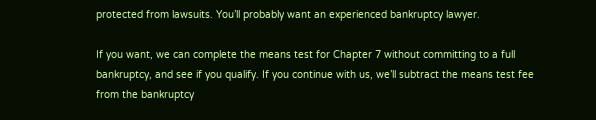protected from lawsuits. You’ll probably want an experienced bankruptcy lawyer.

If you want, we can complete the means test for Chapter 7 without committing to a full bankruptcy, and see if you qualify. If you continue with us, we’ll subtract the means test fee from the bankruptcy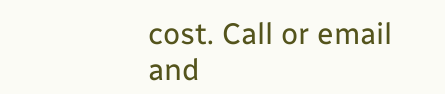cost. Call or email and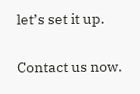let’s set it up.

Contact us now.